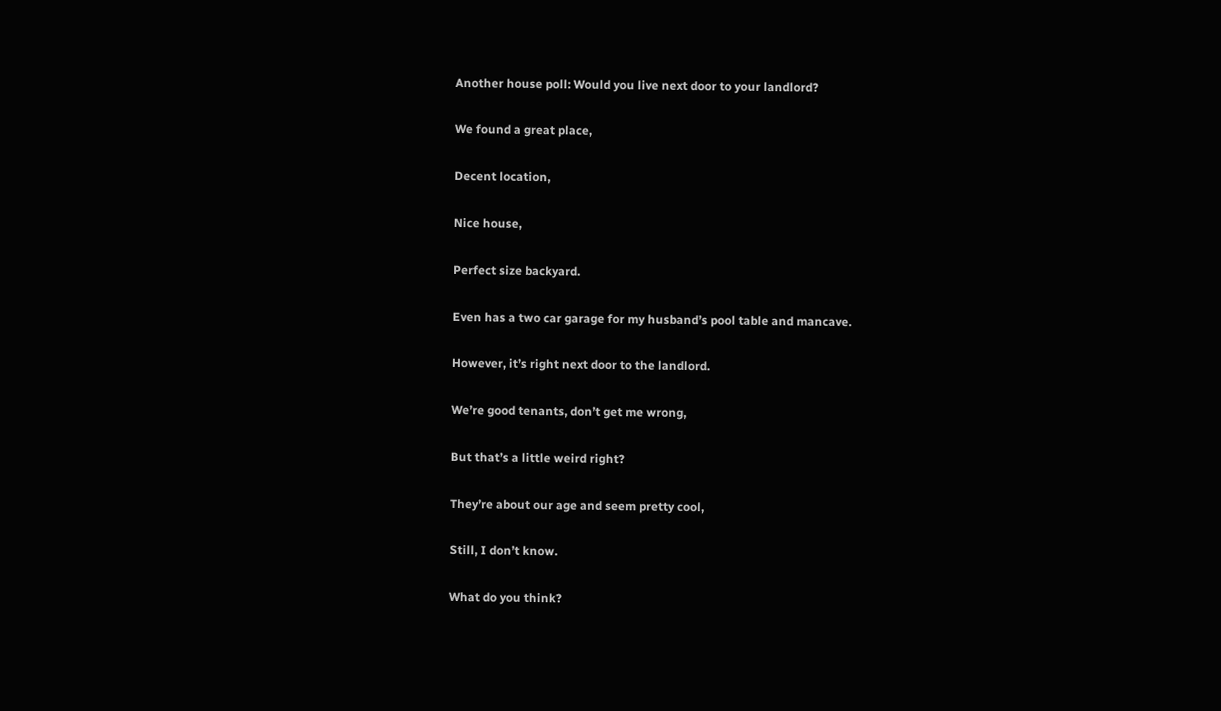Another house poll: Would you live next door to your landlord?

We found a great place,

Decent location,

Nice house,

Perfect size backyard.

Even has a two car garage for my husband’s pool table and mancave.

However, it’s right next door to the landlord.

We’re good tenants, don’t get me wrong,

But that’s a little weird right?

They’re about our age and seem pretty cool,

Still, I don’t know.

What do you think?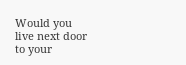Would you live next door to your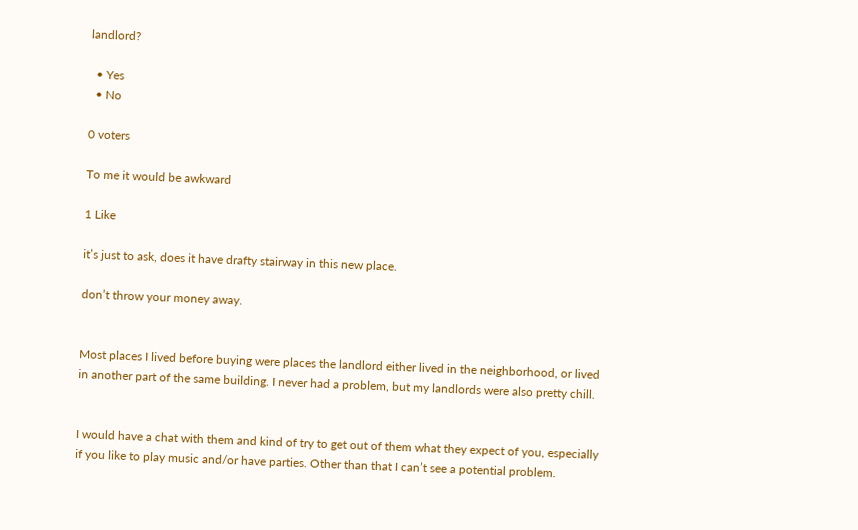landlord?

  • Yes
  • No

0 voters

To me it would be awkward

1 Like

it’s just to ask, does it have drafty stairway in this new place.

don’t throw your money away.


Most places I lived before buying were places the landlord either lived in the neighborhood, or lived in another part of the same building. I never had a problem, but my landlords were also pretty chill.


I would have a chat with them and kind of try to get out of them what they expect of you, especially if you like to play music and/or have parties. Other than that I can’t see a potential problem.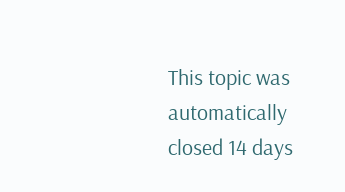This topic was automatically closed 14 days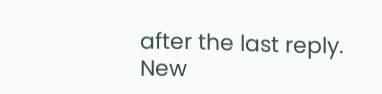after the last reply. New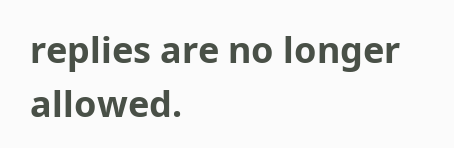replies are no longer allowed.